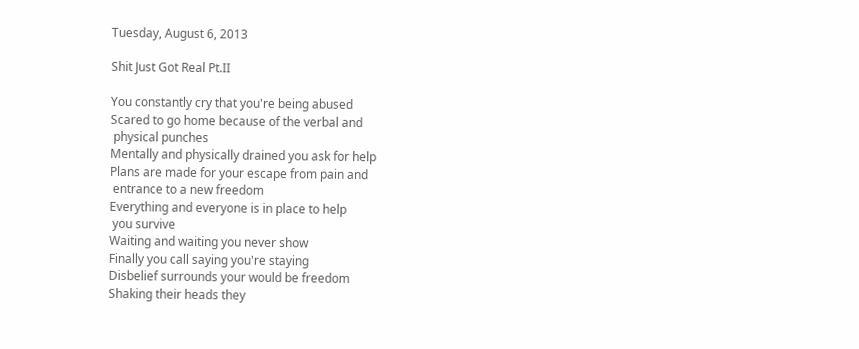Tuesday, August 6, 2013

Shit Just Got Real Pt.II

You constantly cry that you're being abused
Scared to go home because of the verbal and
 physical punches
Mentally and physically drained you ask for help
Plans are made for your escape from pain and
 entrance to a new freedom
Everything and everyone is in place to help
 you survive
Waiting and waiting you never show
Finally you call saying you're staying
Disbelief surrounds your would be freedom
Shaking their heads they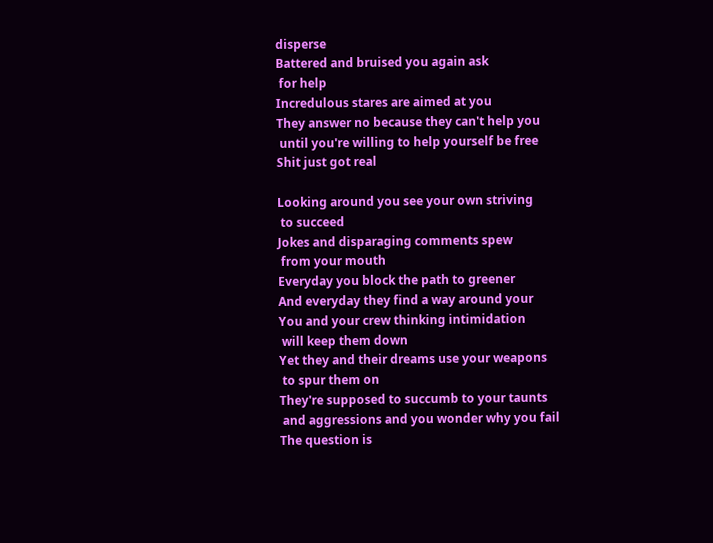disperse
Battered and bruised you again ask
 for help
Incredulous stares are aimed at you
They answer no because they can't help you
 until you're willing to help yourself be free
Shit just got real

Looking around you see your own striving
 to succeed
Jokes and disparaging comments spew
 from your mouth
Everyday you block the path to greener
And everyday they find a way around your
You and your crew thinking intimidation
 will keep them down
Yet they and their dreams use your weapons
 to spur them on
They're supposed to succumb to your taunts
 and aggressions and you wonder why you fail
The question is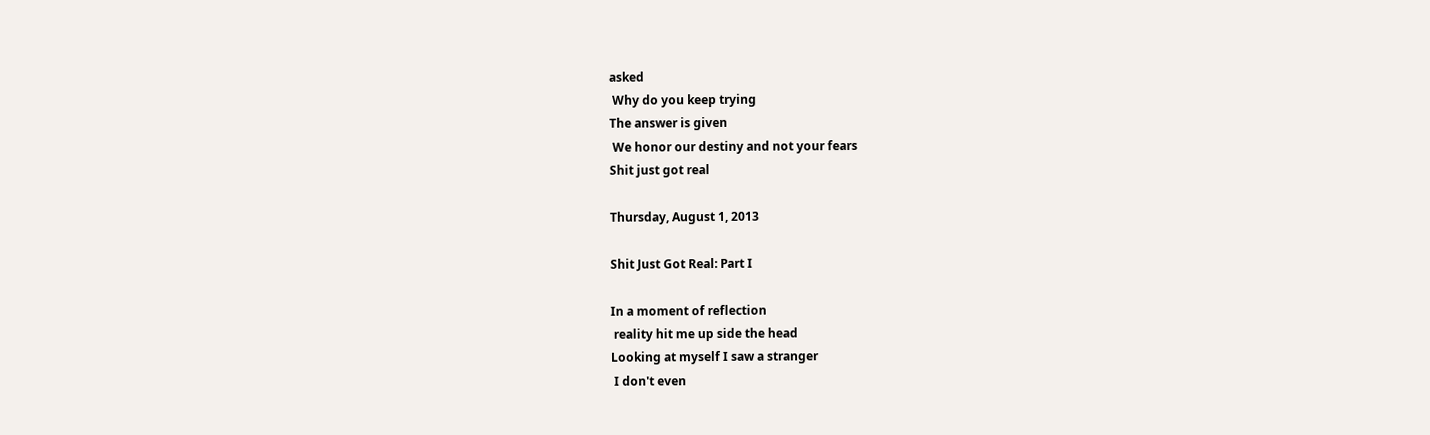asked
 Why do you keep trying
The answer is given
 We honor our destiny and not your fears
Shit just got real

Thursday, August 1, 2013

Shit Just Got Real: Part I

In a moment of reflection
 reality hit me up side the head
Looking at myself I saw a stranger
 I don't even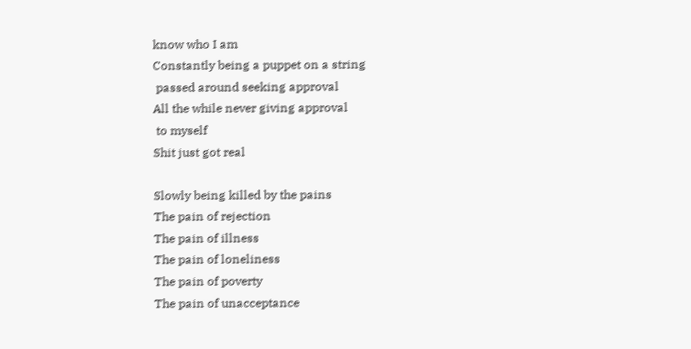know who I am
Constantly being a puppet on a string
 passed around seeking approval
All the while never giving approval
 to myself
Shit just got real

Slowly being killed by the pains
The pain of rejection
The pain of illness
The pain of loneliness
The pain of poverty
The pain of unacceptance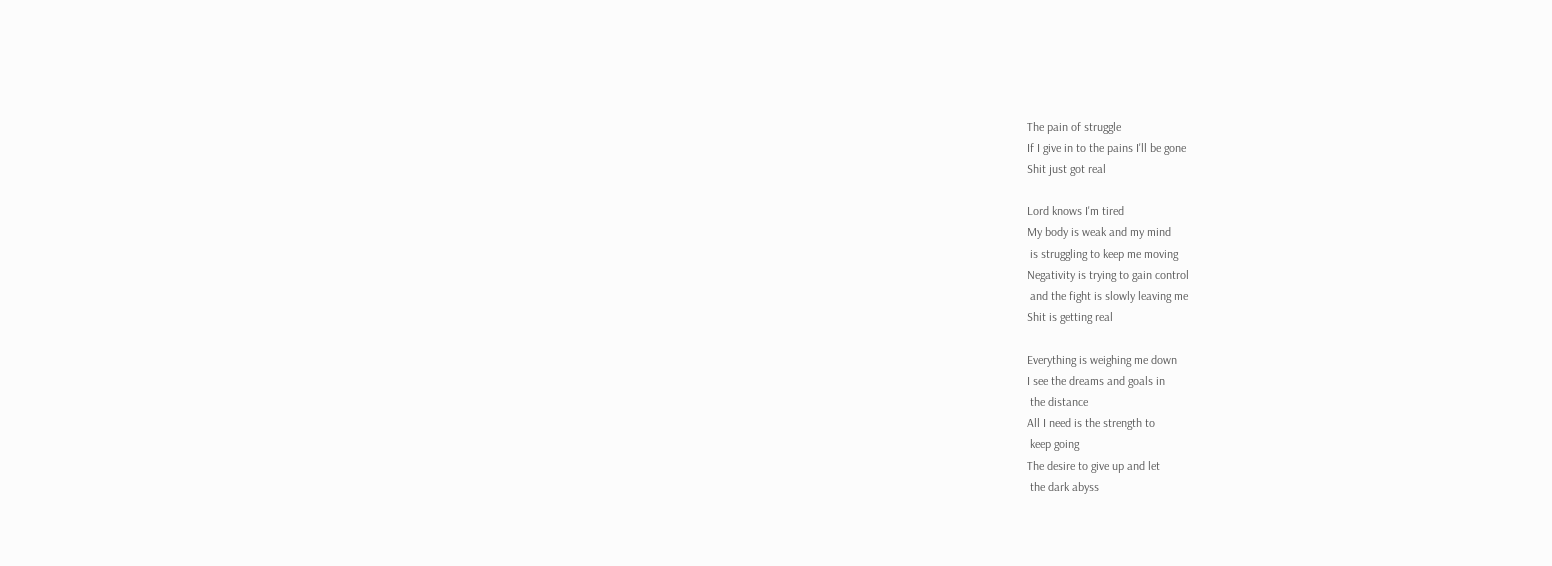The pain of struggle
If I give in to the pains I'll be gone
Shit just got real

Lord knows I'm tired
My body is weak and my mind
 is struggling to keep me moving
Negativity is trying to gain control
 and the fight is slowly leaving me
Shit is getting real

Everything is weighing me down
I see the dreams and goals in
 the distance
All I need is the strength to
 keep going
The desire to give up and let
 the dark abyss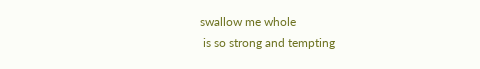swallow me whole
 is so strong and tempting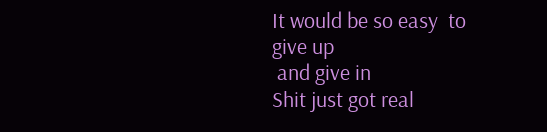It would be so easy  to give up
 and give in
Shit just got real